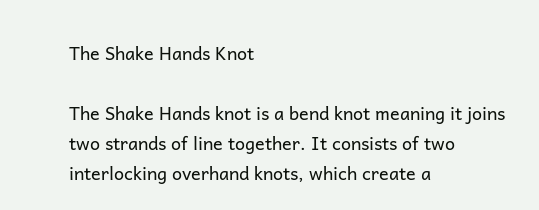The Shake Hands Knot

The Shake Hands knot is a bend knot meaning it joins two strands of line together. It consists of two interlocking overhand knots, which create a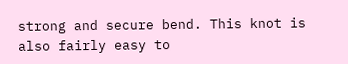strong and secure bend. This knot is also fairly easy to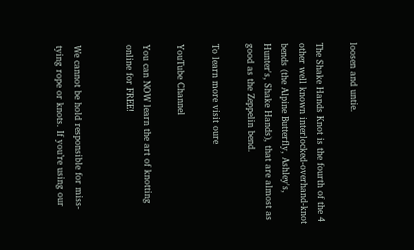loosen and untie.

The Shake Hands Knot is the fourth of the 4 other well known interlocked-overhand-knot bends (the Alpine Butterfly, Ashley's, Hunter's, Shake Hands), that are almost as good as the Zeppelin bend.

To learn more visit oure

YouTube Channel

You can NOW learn the art of knotting online for FREE!


We cannot be hold responsible for miss-tying rope or knots. If you’re using our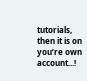tutorials, then it is on you’re own account...!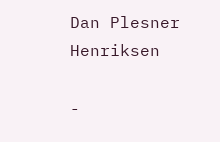Dan Plesner Henriksen

-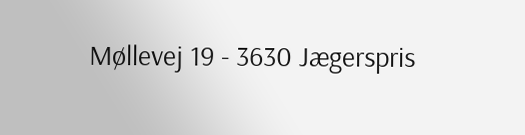Møllevej 19 - 3630 Jægerspris